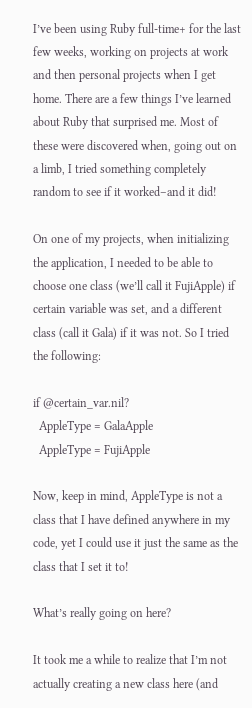I’ve been using Ruby full-time+ for the last few weeks, working on projects at work and then personal projects when I get home. There are a few things I’ve learned about Ruby that surprised me. Most of these were discovered when, going out on a limb, I tried something completely random to see if it worked–and it did!

On one of my projects, when initializing the application, I needed to be able to choose one class (we’ll call it FujiApple) if certain variable was set, and a different class (call it Gala) if it was not. So I tried the following:

if @certain_var.nil?
  AppleType = GalaApple
  AppleType = FujiApple

Now, keep in mind, AppleType is not a class that I have defined anywhere in my code, yet I could use it just the same as the class that I set it to!

What’s really going on here?

It took me a while to realize that I’m not actually creating a new class here (and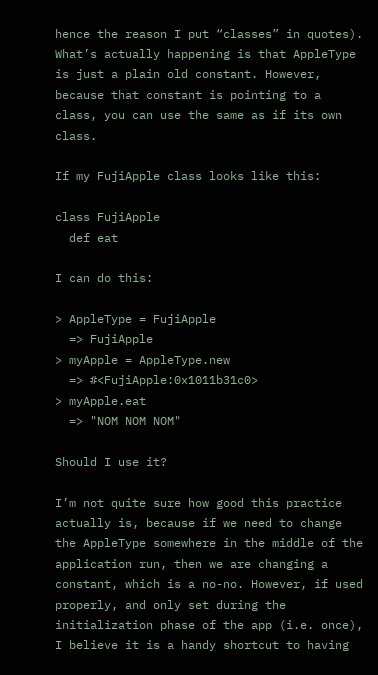hence the reason I put “classes” in quotes). What’s actually happening is that AppleType is just a plain old constant. However, because that constant is pointing to a class, you can use the same as if its own class.

If my FujiApple class looks like this:

class FujiApple
  def eat

I can do this:

> AppleType = FujiApple
  => FujiApple
> myApple = AppleType.new
  => #<FujiApple:0x1011b31c0>
> myApple.eat
  => "NOM NOM NOM"

Should I use it?

I’m not quite sure how good this practice actually is, because if we need to change the AppleType somewhere in the middle of the application run, then we are changing a constant, which is a no-no. However, if used properly, and only set during the initialization phase of the app (i.e. once), I believe it is a handy shortcut to having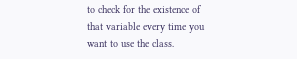to check for the existence of that variable every time you want to use the class.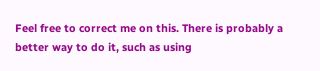Feel free to correct me on this. There is probably a better way to do it, such as using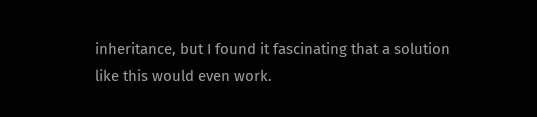inheritance, but I found it fascinating that a solution like this would even work.